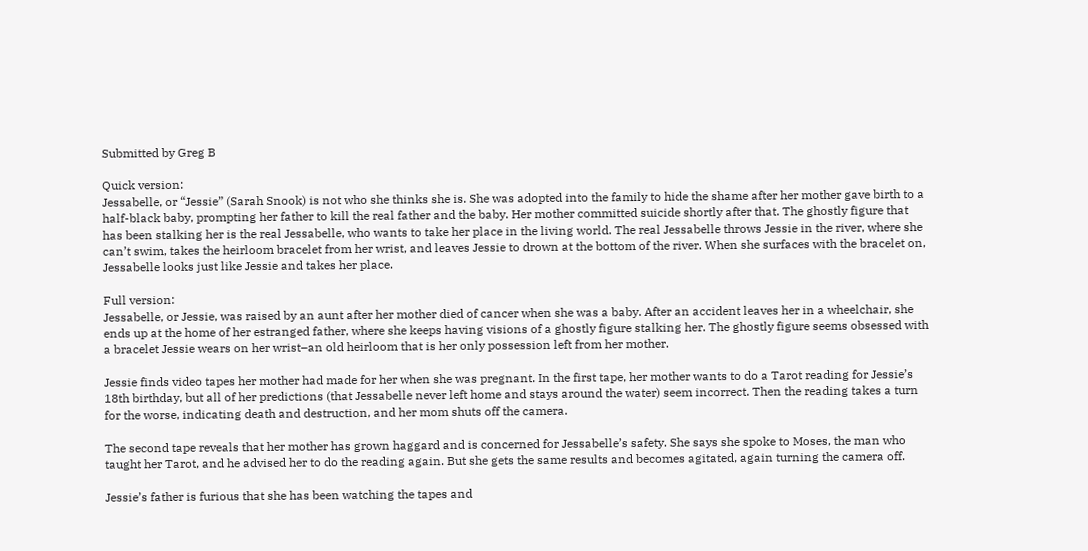Submitted by Greg B

Quick version:
Jessabelle, or “Jessie” (Sarah Snook) is not who she thinks she is. She was adopted into the family to hide the shame after her mother gave birth to a half-black baby, prompting her father to kill the real father and the baby. Her mother committed suicide shortly after that. The ghostly figure that has been stalking her is the real Jessabelle, who wants to take her place in the living world. The real Jessabelle throws Jessie in the river, where she can’t swim, takes the heirloom bracelet from her wrist, and leaves Jessie to drown at the bottom of the river. When she surfaces with the bracelet on, Jessabelle looks just like Jessie and takes her place.

Full version:
Jessabelle, or Jessie, was raised by an aunt after her mother died of cancer when she was a baby. After an accident leaves her in a wheelchair, she ends up at the home of her estranged father, where she keeps having visions of a ghostly figure stalking her. The ghostly figure seems obsessed with a bracelet Jessie wears on her wrist–an old heirloom that is her only possession left from her mother.

Jessie finds video tapes her mother had made for her when she was pregnant. In the first tape, her mother wants to do a Tarot reading for Jessie’s 18th birthday, but all of her predictions (that Jessabelle never left home and stays around the water) seem incorrect. Then the reading takes a turn for the worse, indicating death and destruction, and her mom shuts off the camera.

The second tape reveals that her mother has grown haggard and is concerned for Jessabelle’s safety. She says she spoke to Moses, the man who taught her Tarot, and he advised her to do the reading again. But she gets the same results and becomes agitated, again turning the camera off.

Jessie’s father is furious that she has been watching the tapes and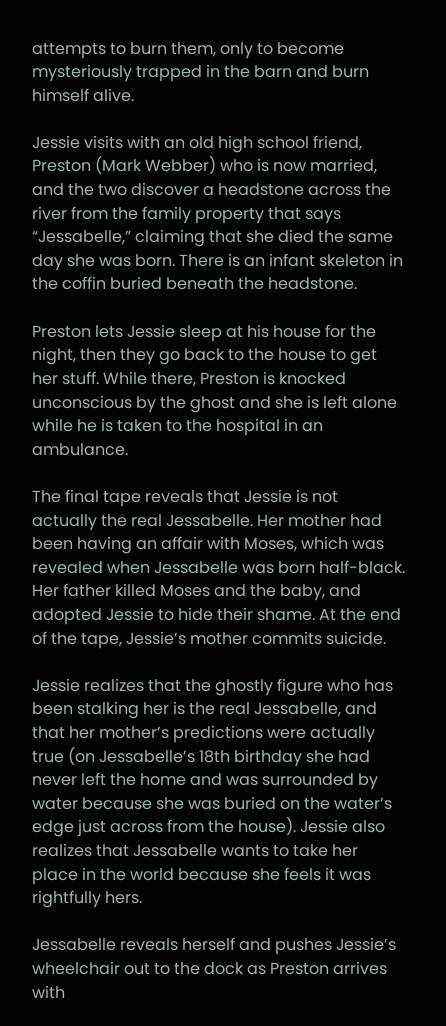attempts to burn them, only to become mysteriously trapped in the barn and burn himself alive.

Jessie visits with an old high school friend, Preston (Mark Webber) who is now married, and the two discover a headstone across the river from the family property that says “Jessabelle,” claiming that she died the same day she was born. There is an infant skeleton in the coffin buried beneath the headstone.

Preston lets Jessie sleep at his house for the night, then they go back to the house to get her stuff. While there, Preston is knocked unconscious by the ghost and she is left alone while he is taken to the hospital in an ambulance.

The final tape reveals that Jessie is not actually the real Jessabelle. Her mother had been having an affair with Moses, which was revealed when Jessabelle was born half-black. Her father killed Moses and the baby, and adopted Jessie to hide their shame. At the end of the tape, Jessie’s mother commits suicide.

Jessie realizes that the ghostly figure who has been stalking her is the real Jessabelle, and that her mother’s predictions were actually true (on Jessabelle’s 18th birthday she had never left the home and was surrounded by water because she was buried on the water’s edge just across from the house). Jessie also realizes that Jessabelle wants to take her place in the world because she feels it was rightfully hers.

Jessabelle reveals herself and pushes Jessie’s wheelchair out to the dock as Preston arrives with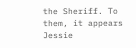the Sheriff. To them, it appears Jessie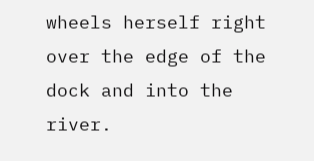wheels herself right over the edge of the dock and into the river.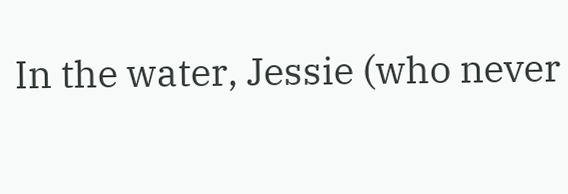In the water, Jessie (who never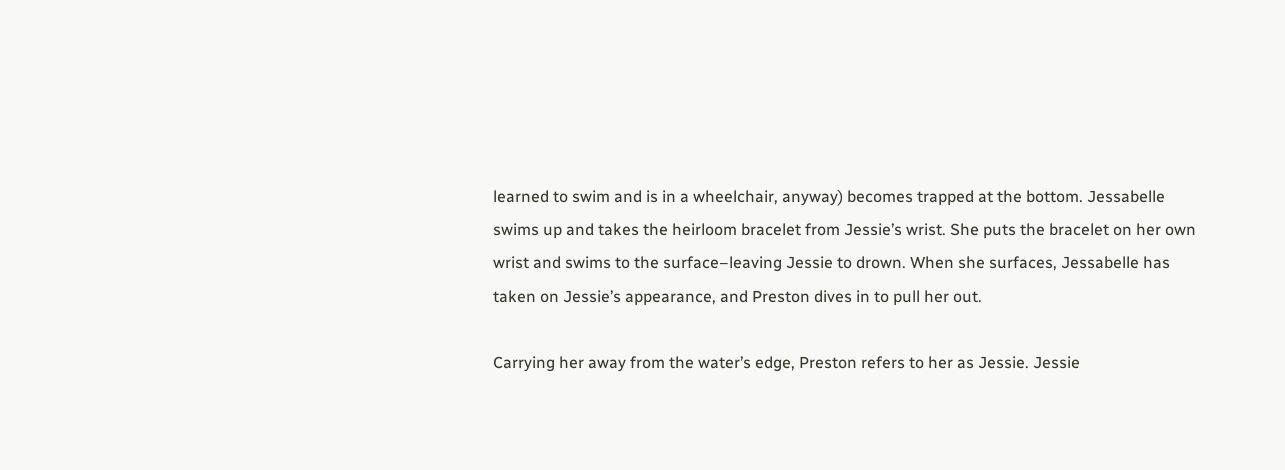learned to swim and is in a wheelchair, anyway) becomes trapped at the bottom. Jessabelle swims up and takes the heirloom bracelet from Jessie’s wrist. She puts the bracelet on her own wrist and swims to the surface–leaving Jessie to drown. When she surfaces, Jessabelle has taken on Jessie’s appearance, and Preston dives in to pull her out.

Carrying her away from the water’s edge, Preston refers to her as Jessie. Jessie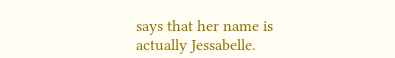says that her name is actually Jessabelle.